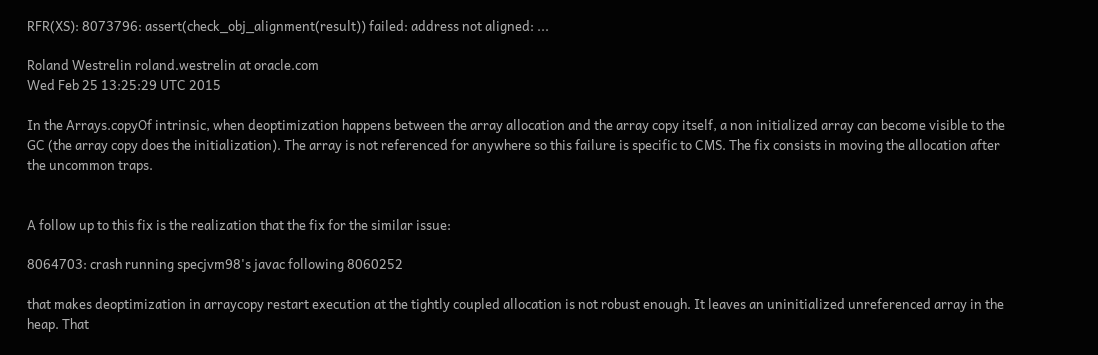RFR(XS): 8073796: assert(check_obj_alignment(result)) failed: address not aligned: ...

Roland Westrelin roland.westrelin at oracle.com
Wed Feb 25 13:25:29 UTC 2015

In the Arrays.copyOf intrinsic, when deoptimization happens between the array allocation and the array copy itself, a non initialized array can become visible to the GC (the array copy does the initialization). The array is not referenced for anywhere so this failure is specific to CMS. The fix consists in moving the allocation after the uncommon traps.


A follow up to this fix is the realization that the fix for the similar issue:

8064703: crash running specjvm98's javac following 8060252

that makes deoptimization in arraycopy restart execution at the tightly coupled allocation is not robust enough. It leaves an uninitialized unreferenced array in the heap. That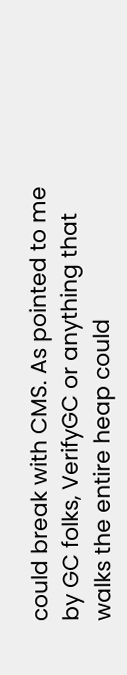could break with CMS. As pointed to me by GC folks, VerifyGC or anything that walks the entire heap could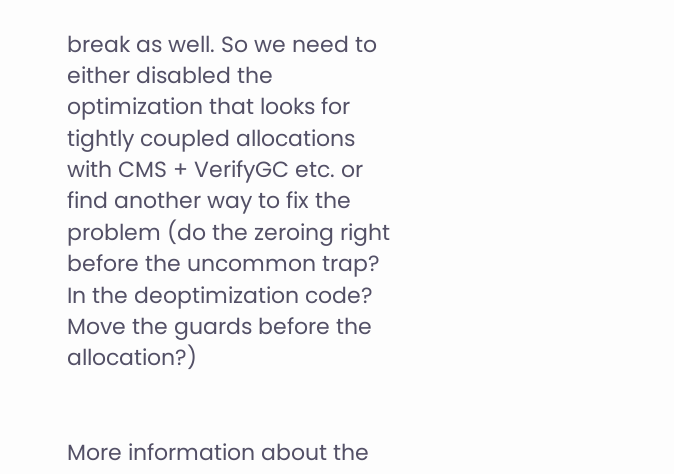break as well. So we need to either disabled the optimization that looks for tightly coupled allocations with CMS + VerifyGC etc. or find another way to fix the problem (do the zeroing right before the uncommon trap? In the deoptimization code? Move the guards before the allocation?)


More information about the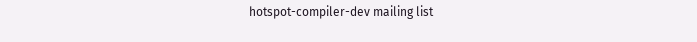hotspot-compiler-dev mailing list